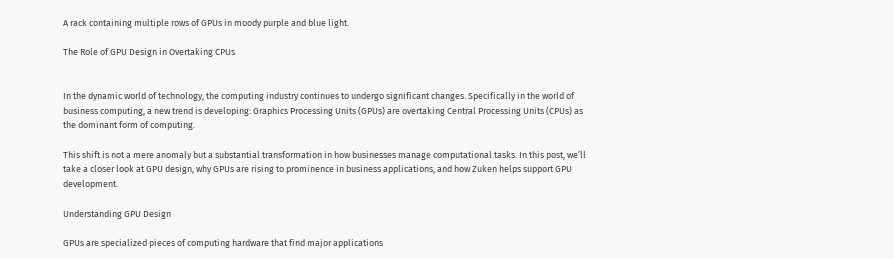A rack containing multiple rows of GPUs in moody purple and blue light.

The Role of GPU Design in Overtaking CPUs


In the dynamic world of technology, the computing industry continues to undergo significant changes. Specifically in the world of business computing, a new trend is developing: Graphics Processing Units (GPUs) are overtaking Central Processing Units (CPUs) as the dominant form of computing.

This shift is not a mere anomaly but a substantial transformation in how businesses manage computational tasks. In this post, we’ll take a closer look at GPU design, why GPUs are rising to prominence in business applications, and how Zuken helps support GPU development.

Understanding GPU Design

GPUs are specialized pieces of computing hardware that find major applications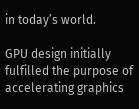in today’s world.

GPU design initially fulfilled the purpose of accelerating graphics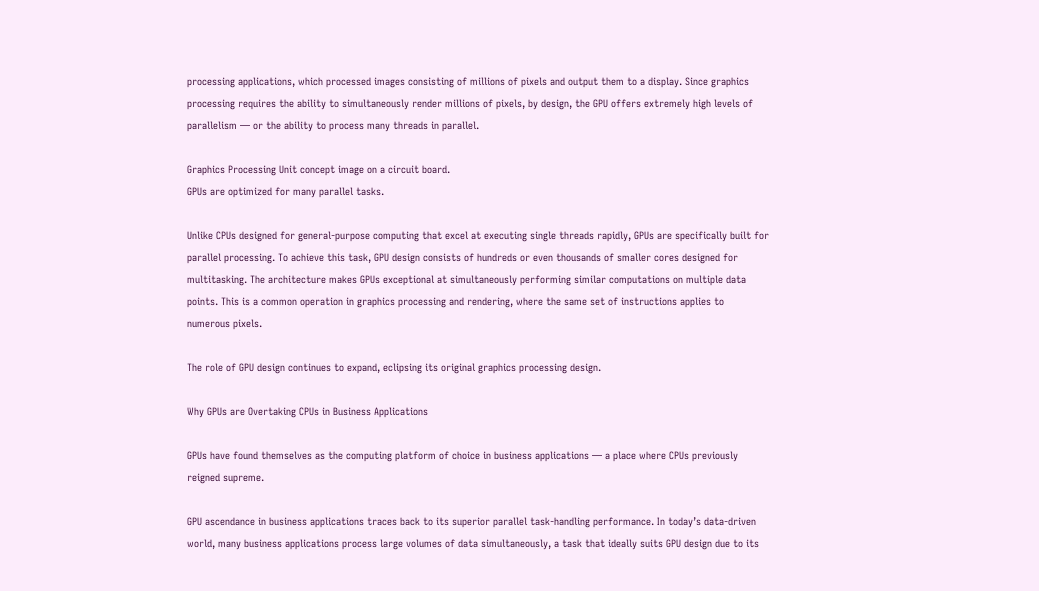processing applications, which processed images consisting of millions of pixels and output them to a display. Since graphics processing requires the ability to simultaneously render millions of pixels, by design, the GPU offers extremely high levels of parallelism — or the ability to process many threads in parallel.

Graphics Processing Unit concept image on a circuit board.
GPUs are optimized for many parallel tasks.

Unlike CPUs designed for general-purpose computing that excel at executing single threads rapidly, GPUs are specifically built for parallel processing. To achieve this task, GPU design consists of hundreds or even thousands of smaller cores designed for multitasking. The architecture makes GPUs exceptional at simultaneously performing similar computations on multiple data points. This is a common operation in graphics processing and rendering, where the same set of instructions applies to numerous pixels.

The role of GPU design continues to expand, eclipsing its original graphics processing design.

Why GPUs are Overtaking CPUs in Business Applications

GPUs have found themselves as the computing platform of choice in business applications — a place where CPUs previously reigned supreme.

GPU ascendance in business applications traces back to its superior parallel task-handling performance. In today’s data-driven world, many business applications process large volumes of data simultaneously, a task that ideally suits GPU design due to its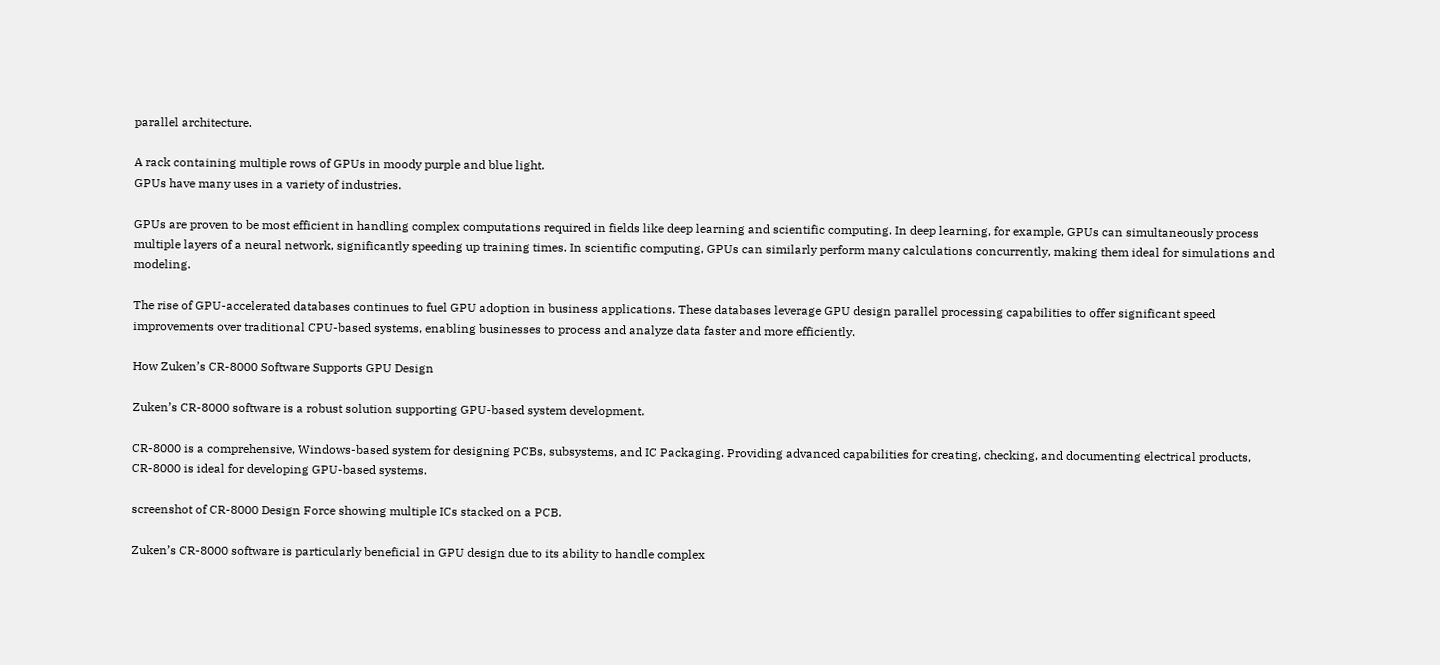parallel architecture.

A rack containing multiple rows of GPUs in moody purple and blue light.
GPUs have many uses in a variety of industries.

GPUs are proven to be most efficient in handling complex computations required in fields like deep learning and scientific computing. In deep learning, for example, GPUs can simultaneously process multiple layers of a neural network, significantly speeding up training times. In scientific computing, GPUs can similarly perform many calculations concurrently, making them ideal for simulations and modeling.

The rise of GPU-accelerated databases continues to fuel GPU adoption in business applications. These databases leverage GPU design parallel processing capabilities to offer significant speed improvements over traditional CPU-based systems, enabling businesses to process and analyze data faster and more efficiently.

How Zuken’s CR-8000 Software Supports GPU Design

Zuken’s CR-8000 software is a robust solution supporting GPU-based system development.

CR-8000 is a comprehensive, Windows-based system for designing PCBs, subsystems, and IC Packaging. Providing advanced capabilities for creating, checking, and documenting electrical products, CR-8000 is ideal for developing GPU-based systems.

screenshot of CR-8000 Design Force showing multiple ICs stacked on a PCB.

Zuken’s CR-8000 software is particularly beneficial in GPU design due to its ability to handle complex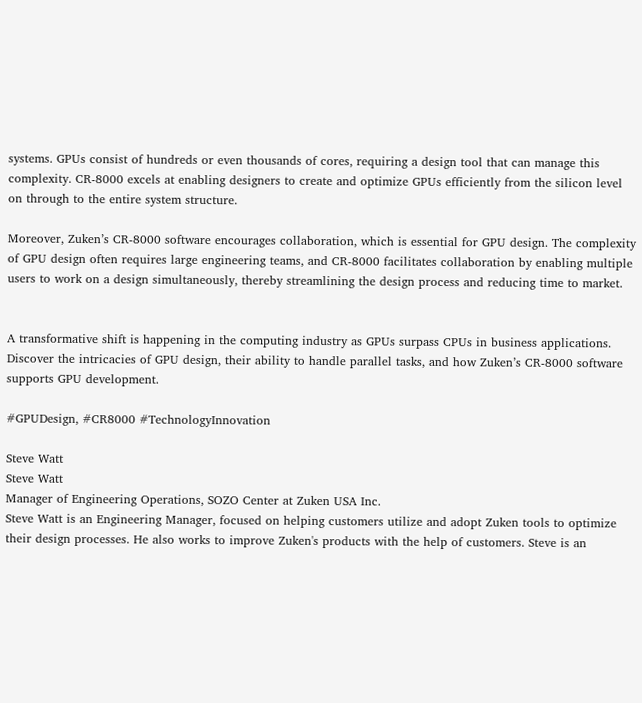systems. GPUs consist of hundreds or even thousands of cores, requiring a design tool that can manage this complexity. CR-8000 excels at enabling designers to create and optimize GPUs efficiently from the silicon level on through to the entire system structure.

Moreover, Zuken’s CR-8000 software encourages collaboration, which is essential for GPU design. The complexity of GPU design often requires large engineering teams, and CR-8000 facilitates collaboration by enabling multiple users to work on a design simultaneously, thereby streamlining the design process and reducing time to market.


A transformative shift is happening in the computing industry as GPUs surpass CPUs in business applications. Discover the intricacies of GPU design, their ability to handle parallel tasks, and how Zuken’s CR-8000 software supports GPU development.

#GPUDesign, #CR8000 #TechnologyInnovation

Steve Watt
Steve Watt
Manager of Engineering Operations, SOZO Center at Zuken USA Inc.
Steve Watt is an Engineering Manager, focused on helping customers utilize and adopt Zuken tools to optimize their design processes. He also works to improve Zuken's products with the help of customers. Steve is an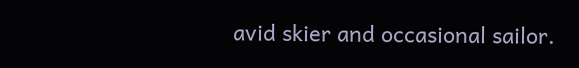avid skier and occasional sailor.